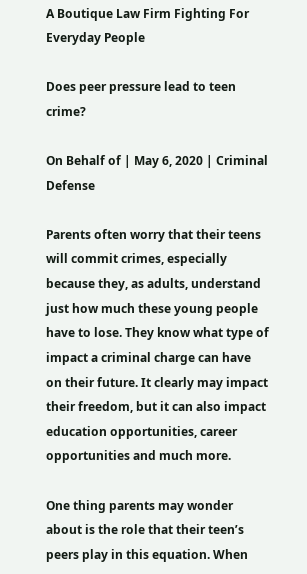A Boutique Law Firm Fighting For Everyday People

Does peer pressure lead to teen crime?

On Behalf of | May 6, 2020 | Criminal Defense

Parents often worry that their teens will commit crimes, especially because they, as adults, understand just how much these young people have to lose. They know what type of impact a criminal charge can have on their future. It clearly may impact their freedom, but it can also impact education opportunities, career opportunities and much more.

One thing parents may wonder about is the role that their teen’s peers play in this equation. When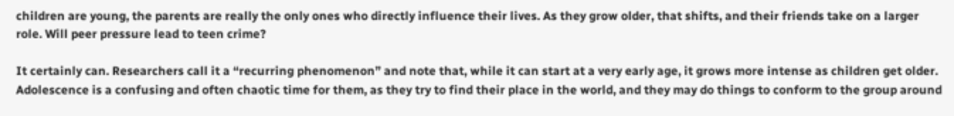children are young, the parents are really the only ones who directly influence their lives. As they grow older, that shifts, and their friends take on a larger role. Will peer pressure lead to teen crime?

It certainly can. Researchers call it a “recurring phenomenon” and note that, while it can start at a very early age, it grows more intense as children get older. Adolescence is a confusing and often chaotic time for them, as they try to find their place in the world, and they may do things to conform to the group around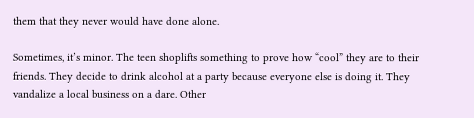them that they never would have done alone.

Sometimes, it’s minor. The teen shoplifts something to prove how “cool” they are to their friends. They decide to drink alcohol at a party because everyone else is doing it. They vandalize a local business on a dare. Other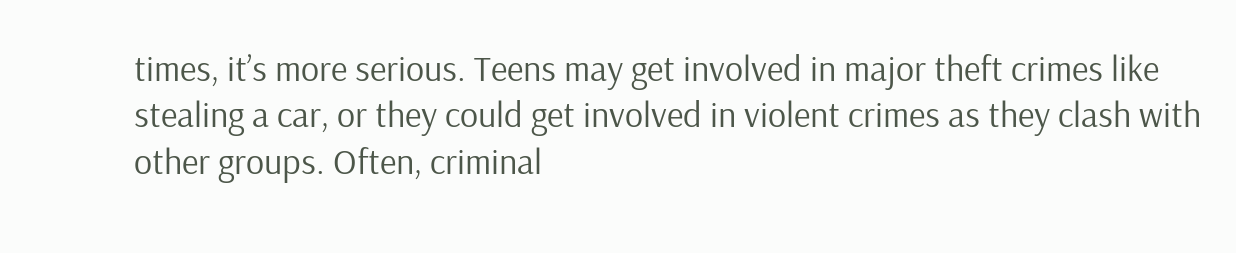times, it’s more serious. Teens may get involved in major theft crimes like stealing a car, or they could get involved in violent crimes as they clash with other groups. Often, criminal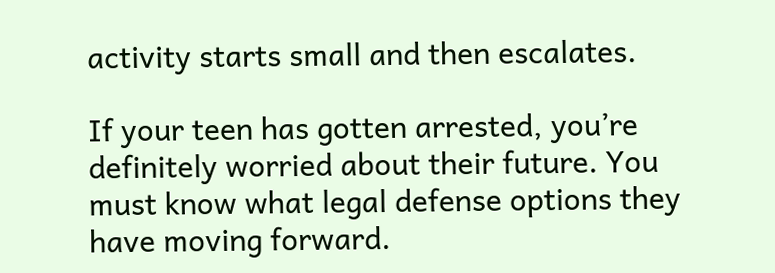activity starts small and then escalates.

If your teen has gotten arrested, you’re definitely worried about their future. You must know what legal defense options they have moving forward.